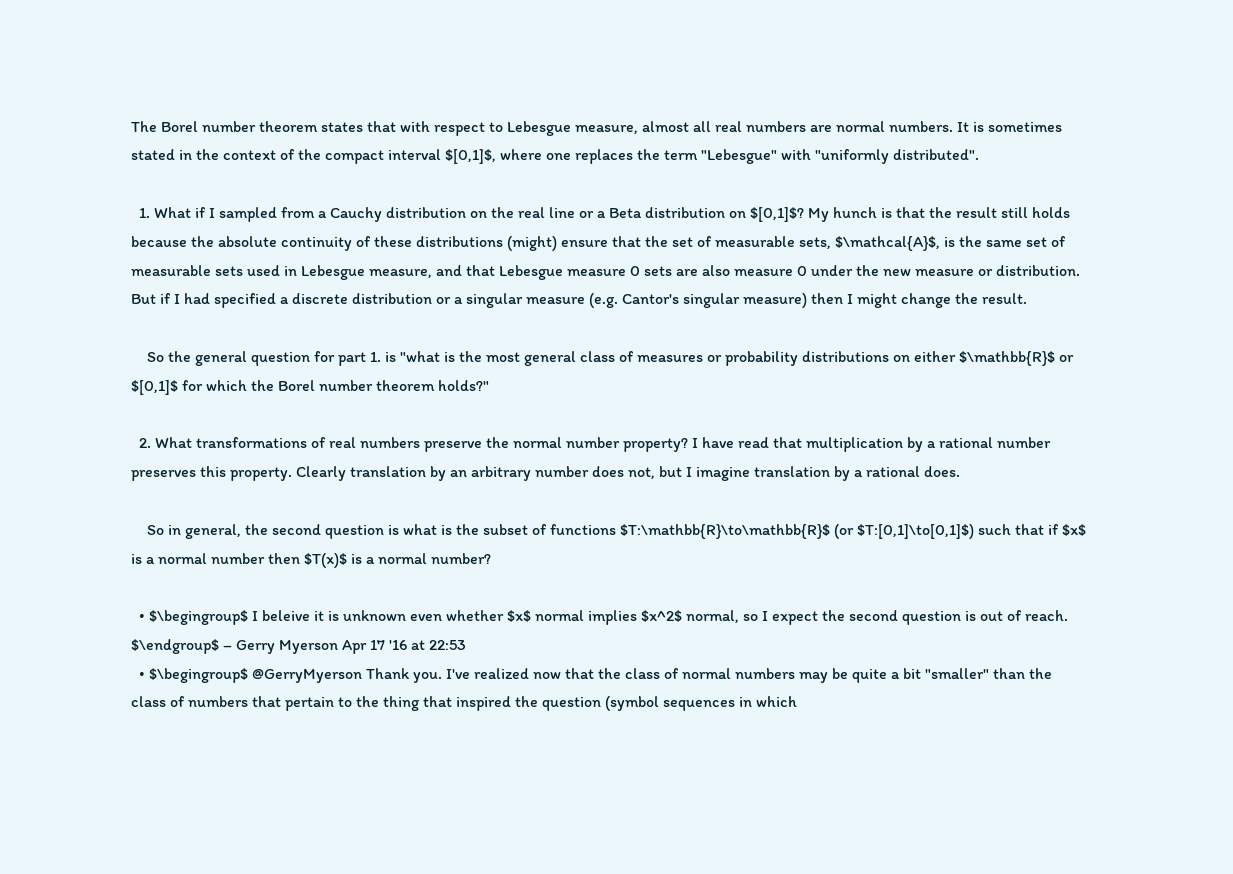The Borel number theorem states that with respect to Lebesgue measure, almost all real numbers are normal numbers. It is sometimes stated in the context of the compact interval $[0,1]$, where one replaces the term "Lebesgue" with "uniformly distributed".

  1. What if I sampled from a Cauchy distribution on the real line or a Beta distribution on $[0,1]$? My hunch is that the result still holds because the absolute continuity of these distributions (might) ensure that the set of measurable sets, $\mathcal{A}$, is the same set of measurable sets used in Lebesgue measure, and that Lebesgue measure 0 sets are also measure 0 under the new measure or distribution. But if I had specified a discrete distribution or a singular measure (e.g. Cantor's singular measure) then I might change the result.

    So the general question for part 1. is "what is the most general class of measures or probability distributions on either $\mathbb{R}$ or $[0,1]$ for which the Borel number theorem holds?"

  2. What transformations of real numbers preserve the normal number property? I have read that multiplication by a rational number preserves this property. Clearly translation by an arbitrary number does not, but I imagine translation by a rational does.

    So in general, the second question is what is the subset of functions $T:\mathbb{R}\to\mathbb{R}$ (or $T:[0,1]\to[0,1]$) such that if $x$ is a normal number then $T(x)$ is a normal number?

  • $\begingroup$ I beleive it is unknown even whether $x$ normal implies $x^2$ normal, so I expect the second question is out of reach. $\endgroup$ – Gerry Myerson Apr 17 '16 at 22:53
  • $\begingroup$ @GerryMyerson Thank you. I've realized now that the class of normal numbers may be quite a bit "smaller" than the class of numbers that pertain to the thing that inspired the question (symbol sequences in which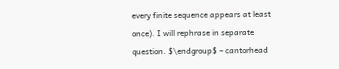every finite sequence appears at least once). I will rephrase in separate question. $\endgroup$ – cantorhead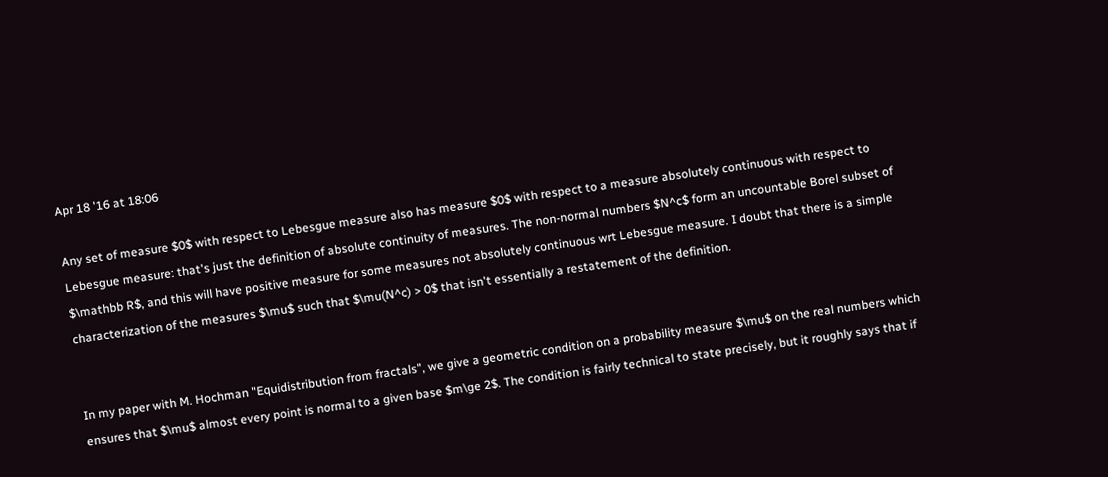Apr 18 '16 at 18:06

Any set of measure $0$ with respect to Lebesgue measure also has measure $0$ with respect to a measure absolutely continuous with respect to Lebesgue measure: that's just the definition of absolute continuity of measures. The non-normal numbers $N^c$ form an uncountable Borel subset of $\mathbb R$, and this will have positive measure for some measures not absolutely continuous wrt Lebesgue measure. I doubt that there is a simple characterization of the measures $\mu$ such that $\mu(N^c) > 0$ that isn't essentially a restatement of the definition.


In my paper with M. Hochman "Equidistribution from fractals", we give a geometric condition on a probability measure $\mu$ on the real numbers which ensures that $\mu$ almost every point is normal to a given base $m\ge 2$. The condition is fairly technical to state precisely, but it roughly says that if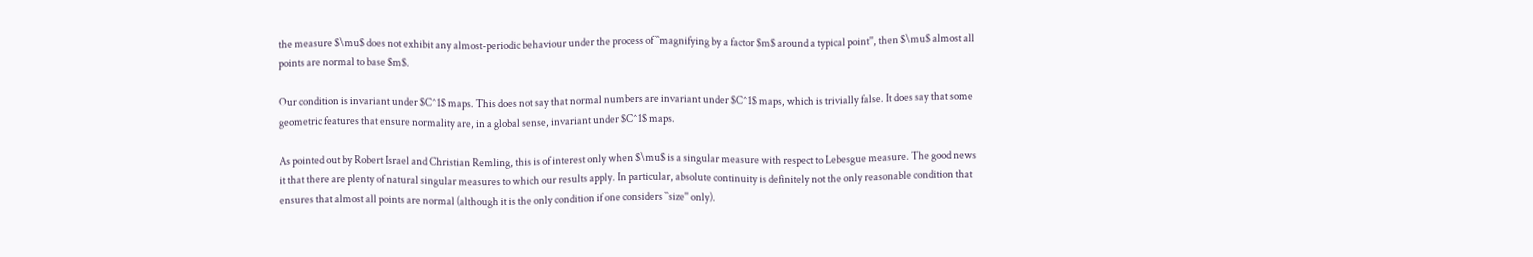the measure $\mu$ does not exhibit any almost-periodic behaviour under the process of ``magnifying by a factor $m$ around a typical point'', then $\mu$ almost all points are normal to base $m$.

Our condition is invariant under $C^1$ maps. This does not say that normal numbers are invariant under $C^1$ maps, which is trivially false. It does say that some geometric features that ensure normality are, in a global sense, invariant under $C^1$ maps.

As pointed out by Robert Israel and Christian Remling, this is of interest only when $\mu$ is a singular measure with respect to Lebesgue measure. The good news it that there are plenty of natural singular measures to which our results apply. In particular, absolute continuity is definitely not the only reasonable condition that ensures that almost all points are normal (although it is the only condition if one considers ``size'' only).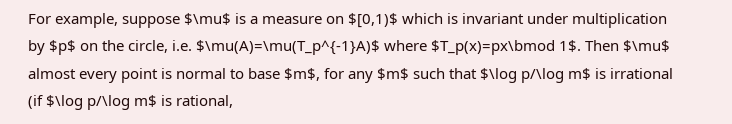For example, suppose $\mu$ is a measure on $[0,1)$ which is invariant under multiplication by $p$ on the circle, i.e. $\mu(A)=\mu(T_p^{-1}A)$ where $T_p(x)=px\bmod 1$. Then $\mu$ almost every point is normal to base $m$, for any $m$ such that $\log p/\log m$ is irrational (if $\log p/\log m$ is rational,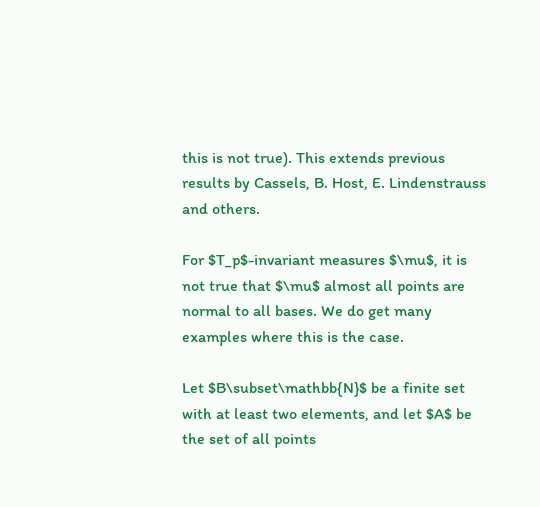this is not true). This extends previous results by Cassels, B. Host, E. Lindenstrauss and others.

For $T_p$-invariant measures $\mu$, it is not true that $\mu$ almost all points are normal to all bases. We do get many examples where this is the case.

Let $B\subset\mathbb{N}$ be a finite set with at least two elements, and let $A$ be the set of all points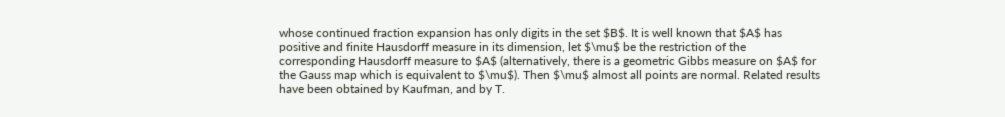whose continued fraction expansion has only digits in the set $B$. It is well known that $A$ has positive and finite Hausdorff measure in its dimension, let $\mu$ be the restriction of the corresponding Hausdorff measure to $A$ (alternatively, there is a geometric Gibbs measure on $A$ for the Gauss map which is equivalent to $\mu$). Then $\mu$ almost all points are normal. Related results have been obtained by Kaufman, and by T.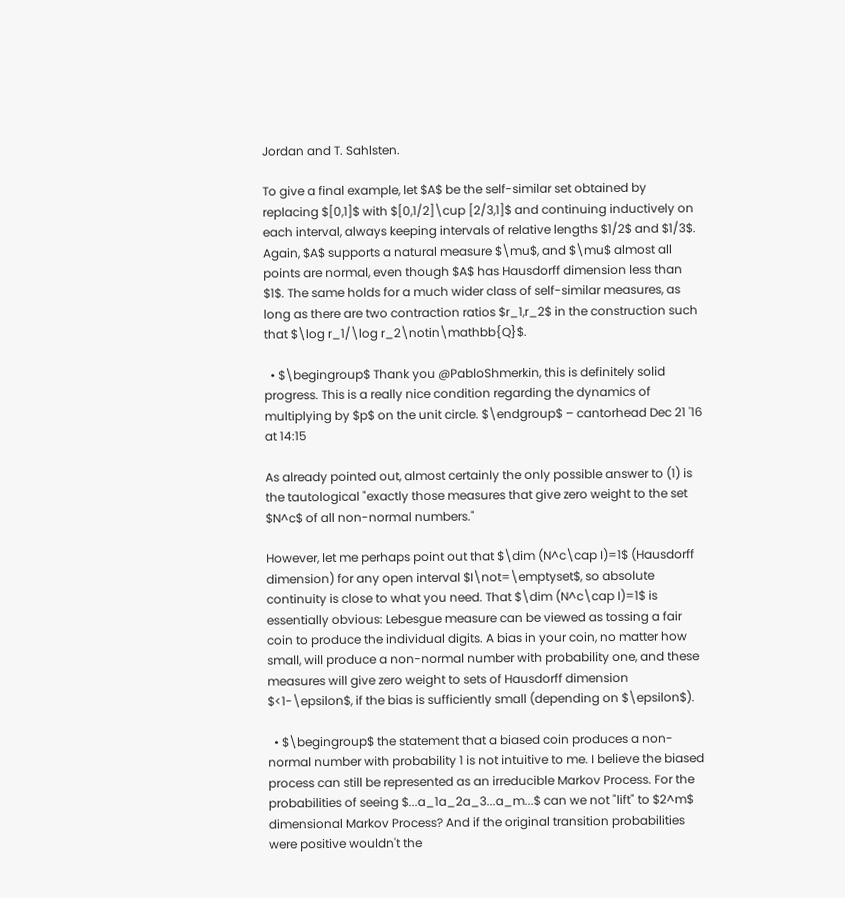Jordan and T. Sahlsten.

To give a final example, let $A$ be the self-similar set obtained by replacing $[0,1]$ with $[0,1/2]\cup [2/3,1]$ and continuing inductively on each interval, always keeping intervals of relative lengths $1/2$ and $1/3$. Again, $A$ supports a natural measure $\mu$, and $\mu$ almost all points are normal, even though $A$ has Hausdorff dimension less than $1$. The same holds for a much wider class of self-similar measures, as long as there are two contraction ratios $r_1,r_2$ in the construction such that $\log r_1/\log r_2\notin\mathbb{Q}$.

  • $\begingroup$ Thank you @PabloShmerkin, this is definitely solid progress. This is a really nice condition regarding the dynamics of multiplying by $p$ on the unit circle. $\endgroup$ – cantorhead Dec 21 '16 at 14:15

As already pointed out, almost certainly the only possible answer to (1) is the tautological "exactly those measures that give zero weight to the set $N^c$ of all non-normal numbers."

However, let me perhaps point out that $\dim (N^c\cap I)=1$ (Hausdorff dimension) for any open interval $I\not=\emptyset$, so absolute continuity is close to what you need. That $\dim (N^c\cap I)=1$ is essentially obvious: Lebesgue measure can be viewed as tossing a fair coin to produce the individual digits. A bias in your coin, no matter how small, will produce a non-normal number with probability one, and these measures will give zero weight to sets of Hausdorff dimension $<1-\epsilon$, if the bias is sufficiently small (depending on $\epsilon$).

  • $\begingroup$ the statement that a biased coin produces a non-normal number with probability 1 is not intuitive to me. I believe the biased process can still be represented as an irreducible Markov Process. For the probabilities of seeing $...a_1a_2a_3...a_m...$ can we not "lift" to $2^m$ dimensional Markov Process? And if the original transition probabilities were positive wouldn't the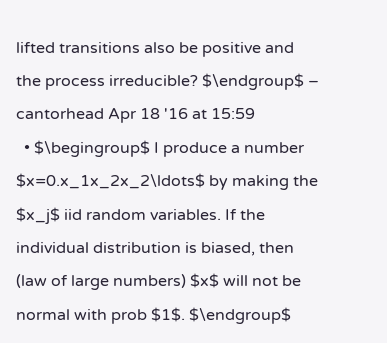lifted transitions also be positive and the process irreducible? $\endgroup$ – cantorhead Apr 18 '16 at 15:59
  • $\begingroup$ I produce a number $x=0.x_1x_2x_2\ldots$ by making the $x_j$ iid random variables. If the individual distribution is biased, then (law of large numbers) $x$ will not be normal with prob $1$. $\endgroup$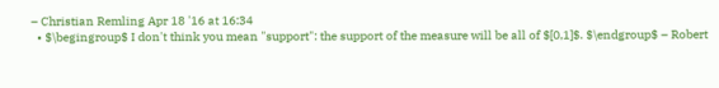– Christian Remling Apr 18 '16 at 16:34
  • $\begingroup$ I don't think you mean "support": the support of the measure will be all of $[0,1]$. $\endgroup$ – Robert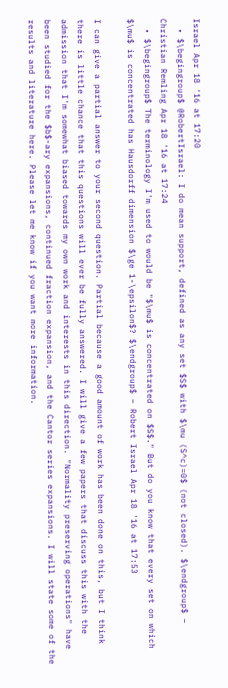Israel Apr 18 '16 at 17:20
  • $\begingroup$ @RobertIsrael: I do mean support, defined as any set $S$ with $\mu (S^c)=0$ (not closed). $\endgroup$ – Christian Remling Apr 18 '16 at 17:24
  • $\begingroup$ The terminology I'm used to would be "$\mu$ is concentrated on $S$." But do you know that every set on which $\mu$ is concentrated has Hausdorff dimension $\ge 1-\epsilon$? $\endgroup$ – Robert Israel Apr 18 '16 at 17:53

I can give a partial answer to your second question. Partial because a good amount of work has been done on this, but I think there is little chance that this questions will ever be fully answered. I will give a few papers that discuss this with the admission that I'm somewhat biased towards my own work and interests in this direction. "Normality preserving operations" have been studied for the $b$-ary expansions, continued fraction expansion, and the Cantor series expansions. I will state some of the results and literature here. Please let me know if you want more information.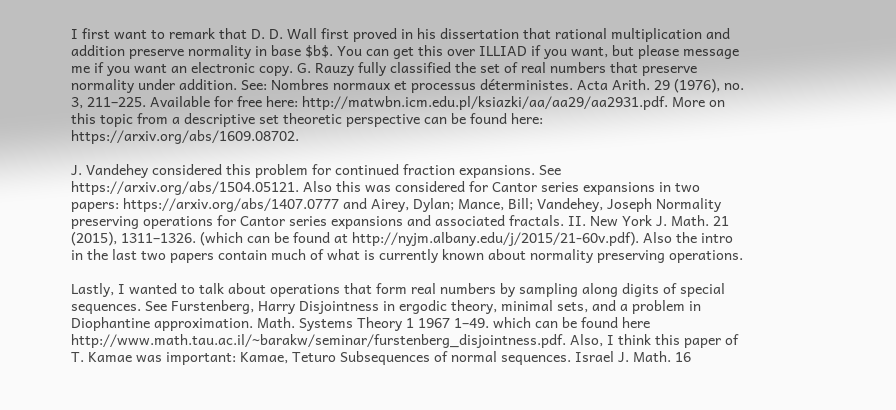I first want to remark that D. D. Wall first proved in his dissertation that rational multiplication and addition preserve normality in base $b$. You can get this over ILLIAD if you want, but please message me if you want an electronic copy. G. Rauzy fully classified the set of real numbers that preserve normality under addition. See: Nombres normaux et processus déterministes. Acta Arith. 29 (1976), no. 3, 211–225. Available for free here: http://matwbn.icm.edu.pl/ksiazki/aa/aa29/aa2931.pdf. More on this topic from a descriptive set theoretic perspective can be found here: https://arxiv.org/abs/1609.08702.

J. Vandehey considered this problem for continued fraction expansions. See https://arxiv.org/abs/1504.05121. Also this was considered for Cantor series expansions in two papers: https://arxiv.org/abs/1407.0777 and Airey, Dylan; Mance, Bill; Vandehey, Joseph Normality preserving operations for Cantor series expansions and associated fractals. II. New York J. Math. 21 (2015), 1311–1326. (which can be found at http://nyjm.albany.edu/j/2015/21-60v.pdf). Also the intro in the last two papers contain much of what is currently known about normality preserving operations.

Lastly, I wanted to talk about operations that form real numbers by sampling along digits of special sequences. See Furstenberg, Harry Disjointness in ergodic theory, minimal sets, and a problem in Diophantine approximation. Math. Systems Theory 1 1967 1–49. which can be found here http://www.math.tau.ac.il/~barakw/seminar/furstenberg_disjointness.pdf. Also, I think this paper of T. Kamae was important: Kamae, Teturo Subsequences of normal sequences. Israel J. Math. 16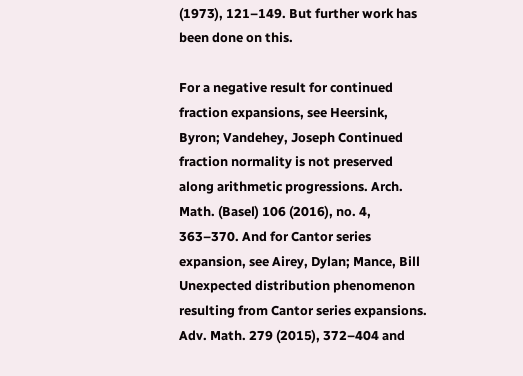(1973), 121–149. But further work has been done on this.

For a negative result for continued fraction expansions, see Heersink, Byron; Vandehey, Joseph Continued fraction normality is not preserved along arithmetic progressions. Arch. Math. (Basel) 106 (2016), no. 4, 363–370. And for Cantor series expansion, see Airey, Dylan; Mance, Bill Unexpected distribution phenomenon resulting from Cantor series expansions. Adv. Math. 279 (2015), 372–404 and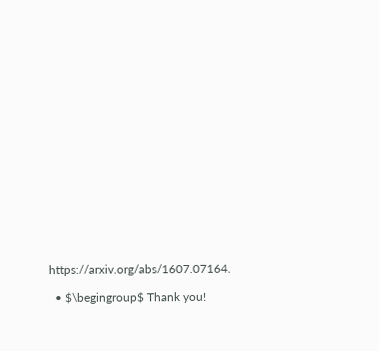https://arxiv.org/abs/1607.07164.

  • $\begingroup$ Thank you!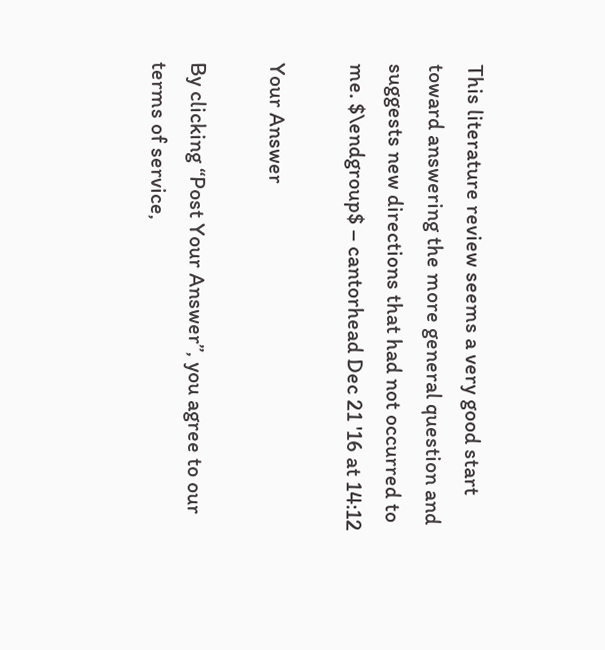This literature review seems a very good start toward answering the more general question and suggests new directions that had not occurred to me. $\endgroup$ – cantorhead Dec 21 '16 at 14:12

Your Answer

By clicking “Post Your Answer”, you agree to our terms of service,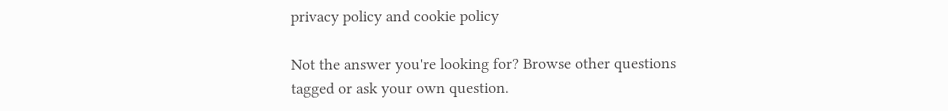privacy policy and cookie policy

Not the answer you're looking for? Browse other questions tagged or ask your own question.